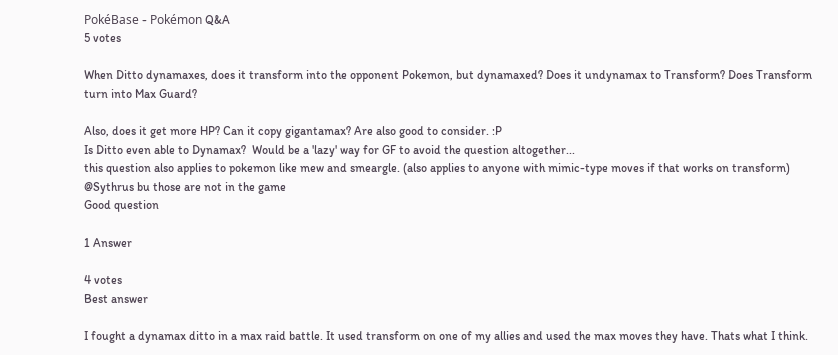PokéBase - Pokémon Q&A
5 votes

When Ditto dynamaxes, does it transform into the opponent Pokemon, but dynamaxed? Does it undynamax to Transform? Does Transform turn into Max Guard?

Also, does it get more HP? Can it copy gigantamax? Are also good to consider. :P
Is Ditto even able to Dynamax?  Would be a 'lazy' way for GF to avoid the question altogether...
this question also applies to pokemon like mew and smeargle. (also applies to anyone with mimic-type moves if that works on transform)
@Sythrus bu those are not in the game
Good question

1 Answer

4 votes
Best answer

I fought a dynamax ditto in a max raid battle. It used transform on one of my allies and used the max moves they have. Thats what I think.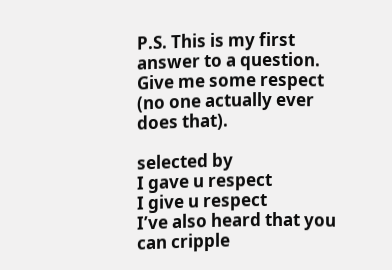P.S. This is my first answer to a question. Give me some respect (no one actually ever does that).

selected by
I gave u respect
I give u respect
I’ve also heard that you can cripple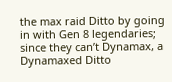the max raid Ditto by going in with Gen 8 legendaries; since they can’t Dynamax, a Dynamaxed Ditto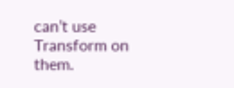can’t use Transform on them.